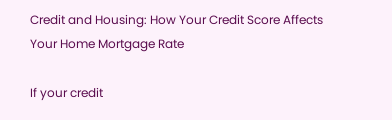Credit and Housing: How Your Credit Score Affects Your Home Mortgage Rate

If your credit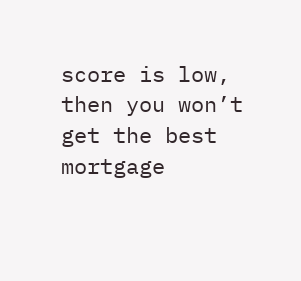score is low, then you won’t get the best mortgage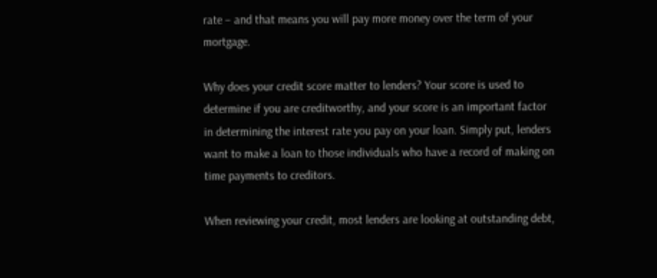rate – and that means you will pay more money over the term of your mortgage.

Why does your credit score matter to lenders? Your score is used to determine if you are creditworthy, and your score is an important factor in determining the interest rate you pay on your loan. Simply put, lenders want to make a loan to those individuals who have a record of making on time payments to creditors.

When reviewing your credit, most lenders are looking at outstanding debt,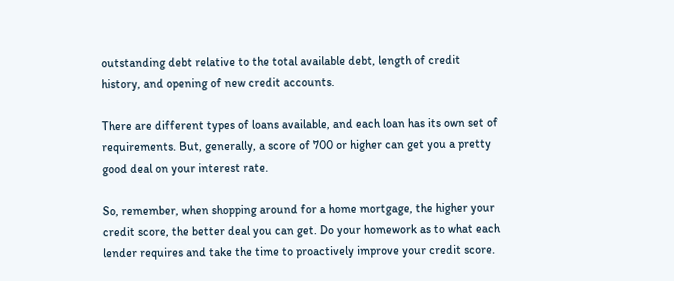outstanding debt relative to the total available debt, length of credit history, and opening of new credit accounts.

There are different types of loans available, and each loan has its own set of requirements. But, generally, a score of 700 or higher can get you a pretty good deal on your interest rate.

So, remember, when shopping around for a home mortgage, the higher your credit score, the better deal you can get. Do your homework as to what each lender requires and take the time to proactively improve your credit score.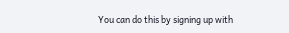You can do this by signing up with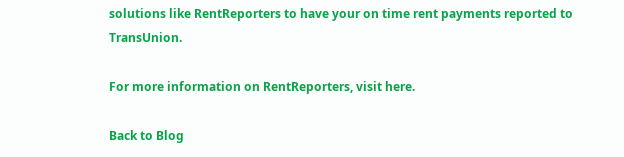solutions like RentReporters to have your on time rent payments reported to TransUnion.

For more information on RentReporters, visit here.

Back to Blog